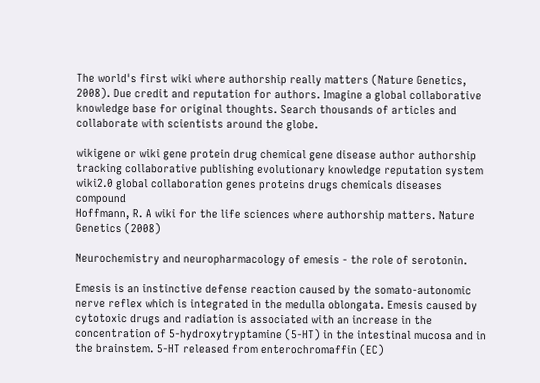The world's first wiki where authorship really matters (Nature Genetics, 2008). Due credit and reputation for authors. Imagine a global collaborative knowledge base for original thoughts. Search thousands of articles and collaborate with scientists around the globe.

wikigene or wiki gene protein drug chemical gene disease author authorship tracking collaborative publishing evolutionary knowledge reputation system wiki2.0 global collaboration genes proteins drugs chemicals diseases compound
Hoffmann, R. A wiki for the life sciences where authorship matters. Nature Genetics (2008)

Neurochemistry and neuropharmacology of emesis - the role of serotonin.

Emesis is an instinctive defense reaction caused by the somato-autonomic nerve reflex which is integrated in the medulla oblongata. Emesis caused by cytotoxic drugs and radiation is associated with an increase in the concentration of 5-hydroxytryptamine (5-HT) in the intestinal mucosa and in the brainstem. 5-HT released from enterochromaffin (EC)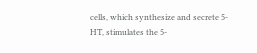cells, which synthesize and secrete 5-HT, stimulates the 5-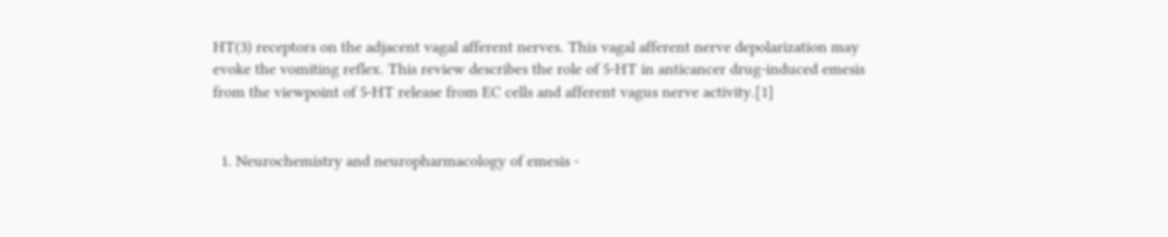HT(3) receptors on the adjacent vagal afferent nerves. This vagal afferent nerve depolarization may evoke the vomiting reflex. This review describes the role of 5-HT in anticancer drug-induced emesis from the viewpoint of 5-HT release from EC cells and afferent vagus nerve activity.[1]


  1. Neurochemistry and neuropharmacology of emesis -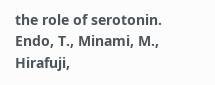the role of serotonin. Endo, T., Minami, M., Hirafuji,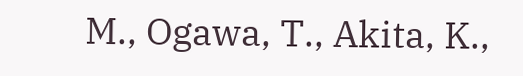M., Ogawa, T., Akita, K.,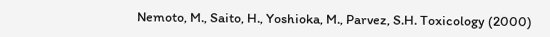Nemoto, M., Saito, H., Yoshioka, M., Parvez, S.H. Toxicology (2000)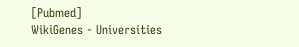[Pubmed]
WikiGenes - Universities